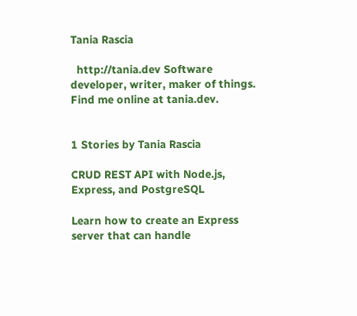Tania Rascia

  http://tania.dev Software developer, writer, maker of things. Find me online at tania.dev.


1 Stories by Tania Rascia

CRUD REST API with Node.js, Express, and PostgreSQL

Learn how to create an Express server that can handle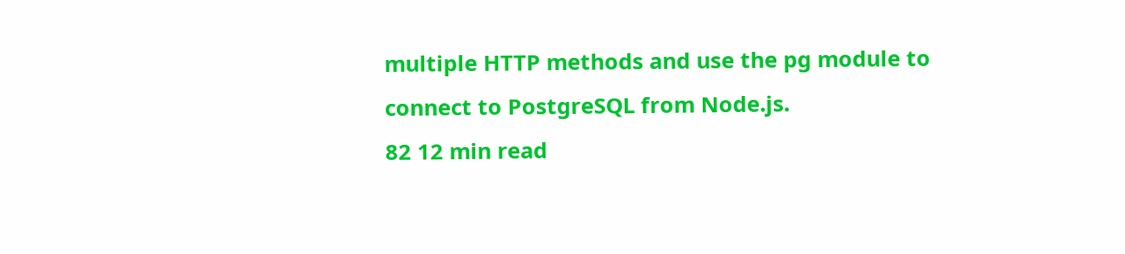multiple HTTP methods and use the pg module to connect to PostgreSQL from Node.js.
82 12 min read